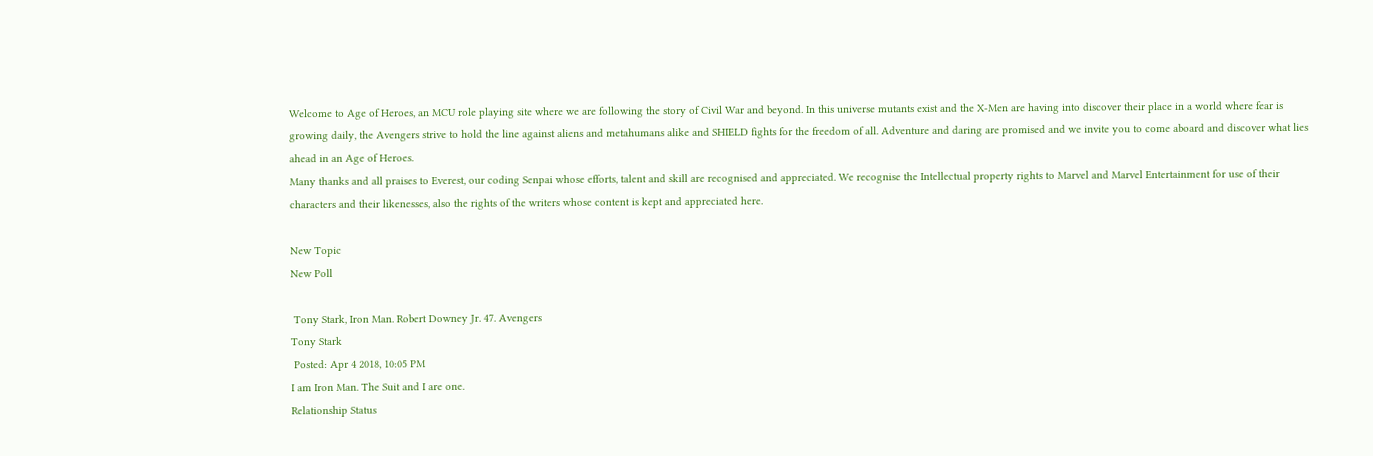Welcome to Age of Heroes, an MCU role playing site where we are following the story of Civil War and beyond. In this universe mutants exist and the X-Men are having into discover their place in a world where fear is growing daily, the Avengers strive to hold the line against aliens and metahumans alike and SHIELD fights for the freedom of all. Adventure and daring are promised and we invite you to come aboard and discover what lies ahead in an Age of Heroes.
Many thanks and all praises to Everest, our coding Senpai whose efforts, talent and skill are recognised and appreciated. We recognise the Intellectual property rights to Marvel and Marvel Entertainment for use of their characters and their likenesses, also the rights of the writers whose content is kept and appreciated here.

New Topic
New Poll

 Tony Stark, Iron Man. Robert Downey Jr. 47. Avengers
Tony Stark
 Posted: Apr 4 2018, 10:05 PM
I am Iron Man. The Suit and I are one.
Relationship Status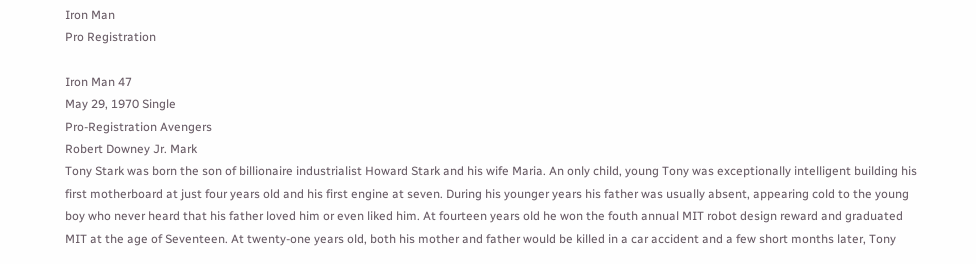Iron Man
Pro Registration

Iron Man 47
May 29, 1970 Single
Pro-Registration Avengers
Robert Downey Jr. Mark
Tony Stark was born the son of billionaire industrialist Howard Stark and his wife Maria. An only child, young Tony was exceptionally intelligent building his first motherboard at just four years old and his first engine at seven. During his younger years his father was usually absent, appearing cold to the young boy who never heard that his father loved him or even liked him. At fourteen years old he won the fouth annual MIT robot design reward and graduated MIT at the age of Seventeen. At twenty-one years old, both his mother and father would be killed in a car accident and a few short months later, Tony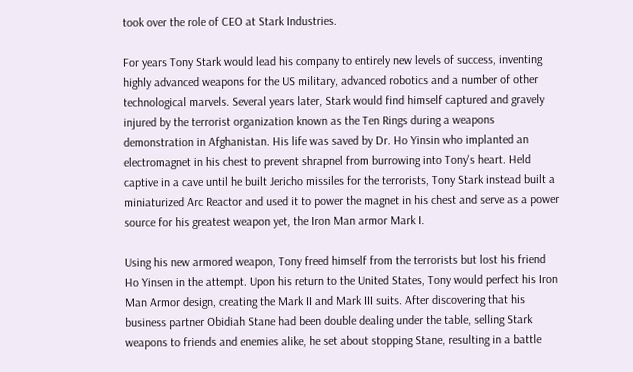took over the role of CEO at Stark Industries.

For years Tony Stark would lead his company to entirely new levels of success, inventing highly advanced weapons for the US military, advanced robotics and a number of other technological marvels. Several years later, Stark would find himself captured and gravely injured by the terrorist organization known as the Ten Rings during a weapons demonstration in Afghanistan. His life was saved by Dr. Ho Yinsin who implanted an electromagnet in his chest to prevent shrapnel from burrowing into Tony's heart. Held captive in a cave until he built Jericho missiles for the terrorists, Tony Stark instead built a miniaturized Arc Reactor and used it to power the magnet in his chest and serve as a power source for his greatest weapon yet, the Iron Man armor Mark I.

Using his new armored weapon, Tony freed himself from the terrorists but lost his friend Ho Yinsen in the attempt. Upon his return to the United States, Tony would perfect his Iron Man Armor design, creating the Mark II and Mark III suits. After discovering that his business partner Obidiah Stane had been double dealing under the table, selling Stark weapons to friends and enemies alike, he set about stopping Stane, resulting in a battle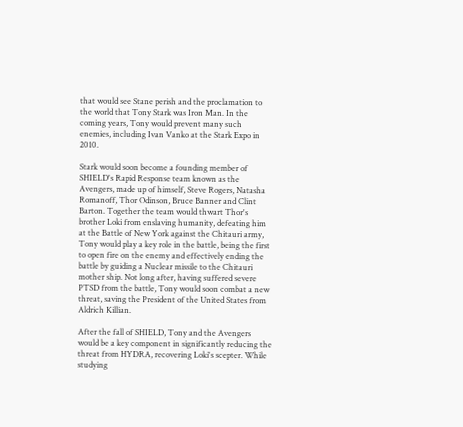that would see Stane perish and the proclamation to the world that Tony Stark was Iron Man. In the coming years, Tony would prevent many such enemies, including Ivan Vanko at the Stark Expo in 2010.

Stark would soon become a founding member of SHIELD's Rapid Response team known as the Avengers, made up of himself, Steve Rogers, Natasha Romanoff, Thor Odinson, Bruce Banner and Clint Barton. Together the team would thwart Thor's brother Loki from enslaving humanity, defeating him at the Battle of New York against the Chitauri army, Tony would play a key role in the battle, being the first to open fire on the enemy and effectively ending the battle by guiding a Nuclear missile to the Chitauri mother ship. Not long after, having suffered severe PTSD from the battle, Tony would soon combat a new threat, saving the President of the United States from Aldrich Killian.

After the fall of SHIELD, Tony and the Avengers would be a key component in significantly reducing the threat from HYDRA, recovering Loki's scepter. While studying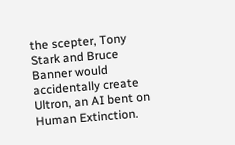the scepter, Tony Stark and Bruce Banner would accidentally create Ultron, an AI bent on Human Extinction.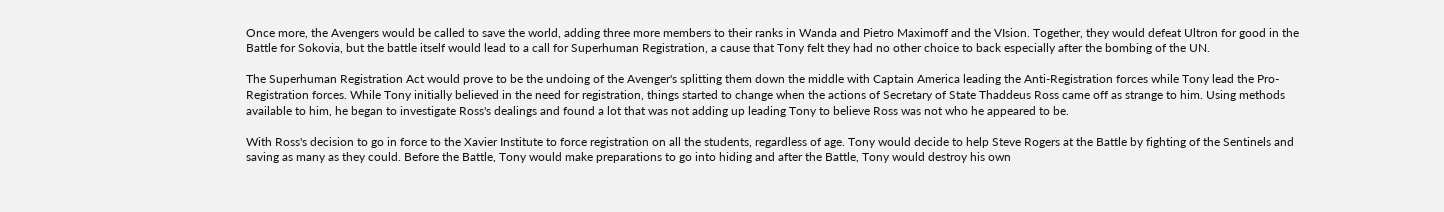Once more, the Avengers would be called to save the world, adding three more members to their ranks in Wanda and Pietro Maximoff and the VIsion. Together, they would defeat Ultron for good in the Battle for Sokovia, but the battle itself would lead to a call for Superhuman Registration, a cause that Tony felt they had no other choice to back especially after the bombing of the UN.

The Superhuman Registration Act would prove to be the undoing of the Avenger's splitting them down the middle with Captain America leading the Anti-Registration forces while Tony lead the Pro-Registration forces. While Tony initially believed in the need for registration, things started to change when the actions of Secretary of State Thaddeus Ross came off as strange to him. Using methods available to him, he began to investigate Ross's dealings and found a lot that was not adding up leading Tony to believe Ross was not who he appeared to be.

With Ross's decision to go in force to the Xavier Institute to force registration on all the students, regardless of age. Tony would decide to help Steve Rogers at the Battle by fighting of the Sentinels and saving as many as they could. Before the Battle, Tony would make preparations to go into hiding and after the Battle, Tony would destroy his own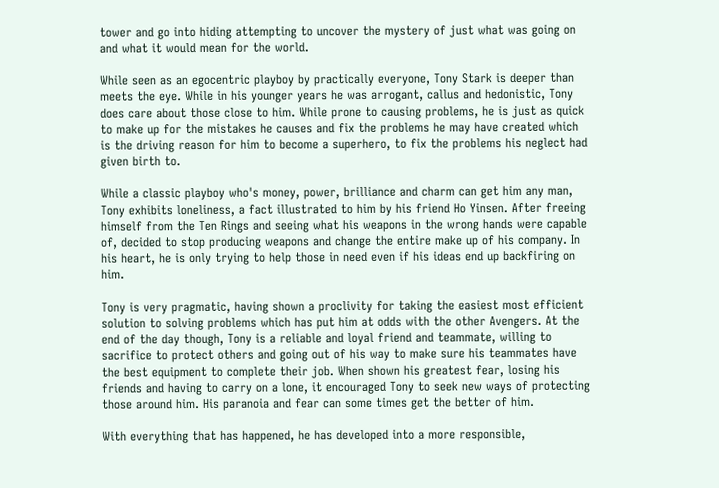tower and go into hiding attempting to uncover the mystery of just what was going on and what it would mean for the world.

While seen as an egocentric playboy by practically everyone, Tony Stark is deeper than meets the eye. While in his younger years he was arrogant, callus and hedonistic, Tony does care about those close to him. While prone to causing problems, he is just as quick to make up for the mistakes he causes and fix the problems he may have created which is the driving reason for him to become a superhero, to fix the problems his neglect had given birth to.

While a classic playboy who's money, power, brilliance and charm can get him any man, Tony exhibits loneliness, a fact illustrated to him by his friend Ho Yinsen. After freeing himself from the Ten Rings and seeing what his weapons in the wrong hands were capable of, decided to stop producing weapons and change the entire make up of his company. In his heart, he is only trying to help those in need even if his ideas end up backfiring on him.

Tony is very pragmatic, having shown a proclivity for taking the easiest most efficient solution to solving problems which has put him at odds with the other Avengers. At the end of the day though, Tony is a reliable and loyal friend and teammate, willing to sacrifice to protect others and going out of his way to make sure his teammates have the best equipment to complete their job. When shown his greatest fear, losing his friends and having to carry on a lone, it encouraged Tony to seek new ways of protecting those around him. His paranoia and fear can some times get the better of him.

With everything that has happened, he has developed into a more responsible,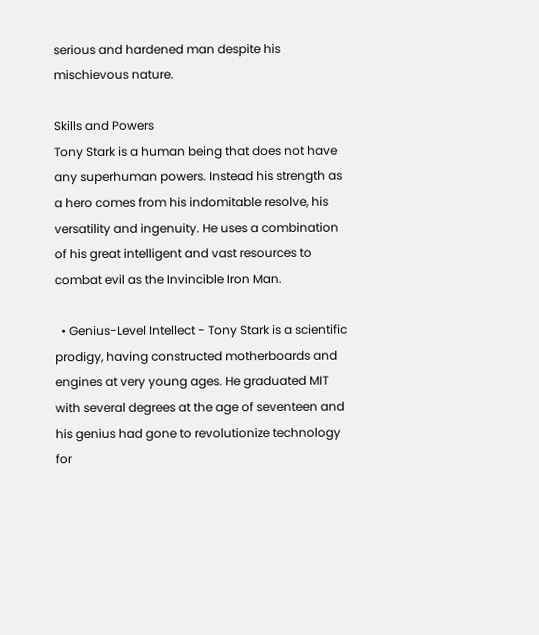serious and hardened man despite his mischievous nature.

Skills and Powers
Tony Stark is a human being that does not have any superhuman powers. Instead his strength as a hero comes from his indomitable resolve, his versatility and ingenuity. He uses a combination of his great intelligent and vast resources to combat evil as the Invincible Iron Man.

  • Genius-Level Intellect - Tony Stark is a scientific prodigy, having constructed motherboards and engines at very young ages. He graduated MIT with several degrees at the age of seventeen and his genius had gone to revolutionize technology for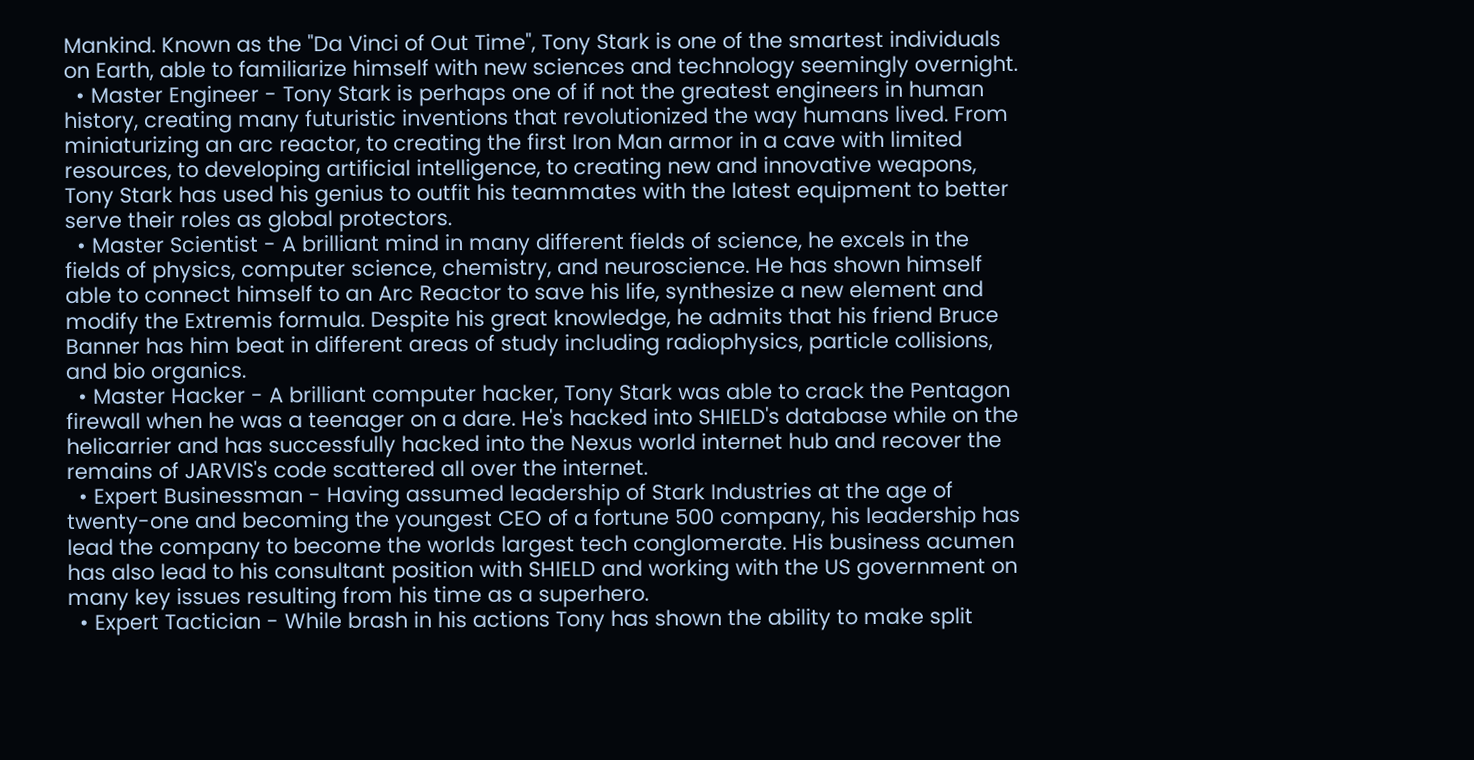Mankind. Known as the "Da Vinci of Out Time", Tony Stark is one of the smartest individuals on Earth, able to familiarize himself with new sciences and technology seemingly overnight.
  • Master Engineer - Tony Stark is perhaps one of if not the greatest engineers in human history, creating many futuristic inventions that revolutionized the way humans lived. From miniaturizing an arc reactor, to creating the first Iron Man armor in a cave with limited resources, to developing artificial intelligence, to creating new and innovative weapons, Tony Stark has used his genius to outfit his teammates with the latest equipment to better serve their roles as global protectors.
  • Master Scientist - A brilliant mind in many different fields of science, he excels in the fields of physics, computer science, chemistry, and neuroscience. He has shown himself able to connect himself to an Arc Reactor to save his life, synthesize a new element and modify the Extremis formula. Despite his great knowledge, he admits that his friend Bruce Banner has him beat in different areas of study including radiophysics, particle collisions, and bio organics.
  • Master Hacker - A brilliant computer hacker, Tony Stark was able to crack the Pentagon firewall when he was a teenager on a dare. He's hacked into SHIELD's database while on the helicarrier and has successfully hacked into the Nexus world internet hub and recover the remains of JARVIS's code scattered all over the internet.
  • Expert Businessman - Having assumed leadership of Stark Industries at the age of twenty-one and becoming the youngest CEO of a fortune 500 company, his leadership has lead the company to become the worlds largest tech conglomerate. His business acumen has also lead to his consultant position with SHIELD and working with the US government on many key issues resulting from his time as a superhero.
  • Expert Tactician - While brash in his actions Tony has shown the ability to make split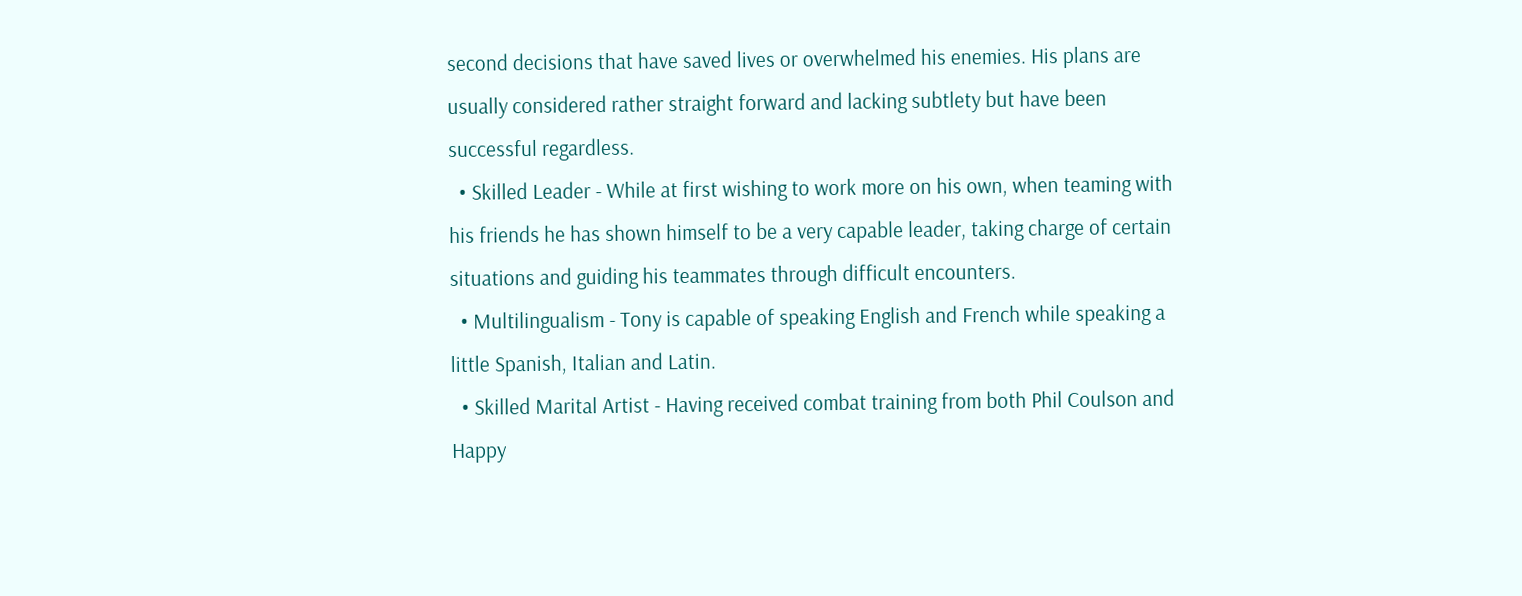second decisions that have saved lives or overwhelmed his enemies. His plans are usually considered rather straight forward and lacking subtlety but have been successful regardless.
  • Skilled Leader - While at first wishing to work more on his own, when teaming with his friends he has shown himself to be a very capable leader, taking charge of certain situations and guiding his teammates through difficult encounters.
  • Multilingualism - Tony is capable of speaking English and French while speaking a little Spanish, Italian and Latin.
  • Skilled Marital Artist - Having received combat training from both Phil Coulson and Happy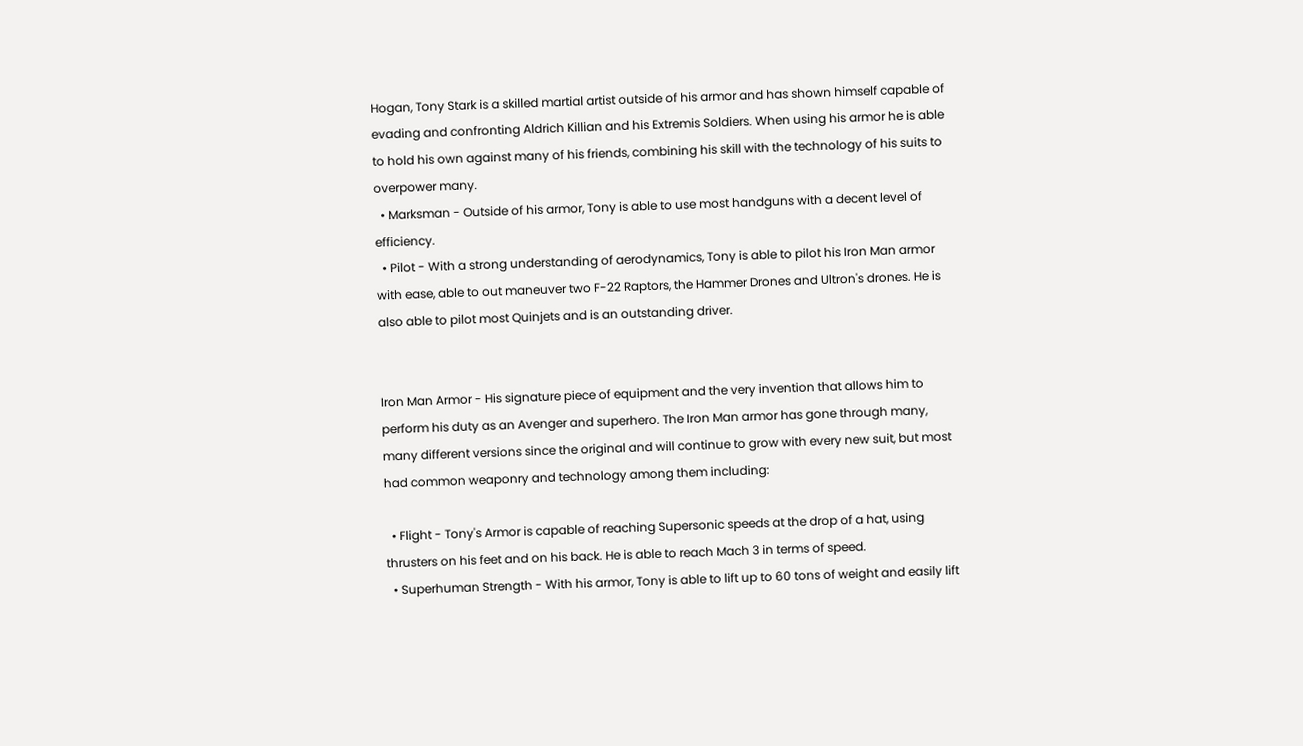Hogan, Tony Stark is a skilled martial artist outside of his armor and has shown himself capable of evading and confronting Aldrich Killian and his Extremis Soldiers. When using his armor he is able to hold his own against many of his friends, combining his skill with the technology of his suits to overpower many.
  • Marksman - Outside of his armor, Tony is able to use most handguns with a decent level of efficiency.
  • Pilot - With a strong understanding of aerodynamics, Tony is able to pilot his Iron Man armor with ease, able to out maneuver two F-22 Raptors, the Hammer Drones and Ultron's drones. He is also able to pilot most Quinjets and is an outstanding driver.


Iron Man Armor - His signature piece of equipment and the very invention that allows him to perform his duty as an Avenger and superhero. The Iron Man armor has gone through many, many different versions since the original and will continue to grow with every new suit, but most had common weaponry and technology among them including:

  • Flight - Tony's Armor is capable of reaching Supersonic speeds at the drop of a hat, using thrusters on his feet and on his back. He is able to reach Mach 3 in terms of speed.
  • Superhuman Strength - With his armor, Tony is able to lift up to 60 tons of weight and easily lift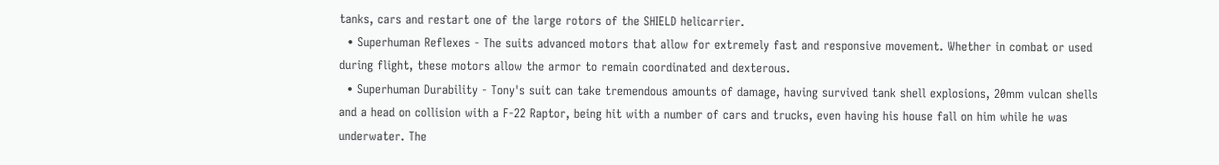tanks, cars and restart one of the large rotors of the SHIELD helicarrier.
  • Superhuman Reflexes - The suits advanced motors that allow for extremely fast and responsive movement. Whether in combat or used during flight, these motors allow the armor to remain coordinated and dexterous.
  • Superhuman Durability - Tony's suit can take tremendous amounts of damage, having survived tank shell explosions, 20mm vulcan shells and a head on collision with a F-22 Raptor, being hit with a number of cars and trucks, even having his house fall on him while he was underwater. The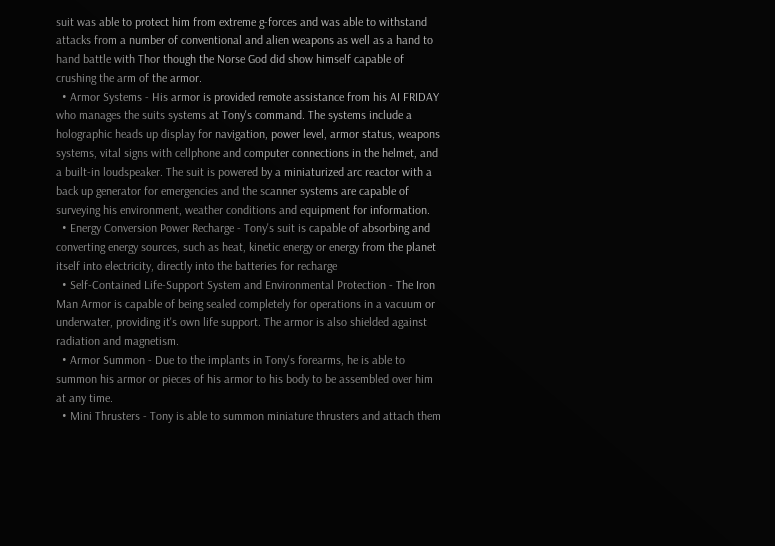suit was able to protect him from extreme g-forces and was able to withstand attacks from a number of conventional and alien weapons as well as a hand to hand battle with Thor though the Norse God did show himself capable of crushing the arm of the armor.
  • Armor Systems - His armor is provided remote assistance from his AI FRIDAY who manages the suits systems at Tony's command. The systems include a holographic heads up display for navigation, power level, armor status, weapons systems, vital signs with cellphone and computer connections in the helmet, and a built-in loudspeaker. The suit is powered by a miniaturized arc reactor with a back up generator for emergencies and the scanner systems are capable of surveying his environment, weather conditions and equipment for information.
  • Energy Conversion Power Recharge - Tony's suit is capable of absorbing and converting energy sources, such as heat, kinetic energy or energy from the planet itself into electricity, directly into the batteries for recharge
  • Self-Contained Life-Support System and Environmental Protection - The Iron Man Armor is capable of being sealed completely for operations in a vacuum or underwater, providing it's own life support. The armor is also shielded against radiation and magnetism.
  • Armor Summon - Due to the implants in Tony's forearms, he is able to summon his armor or pieces of his armor to his body to be assembled over him at any time.
  • Mini Thrusters - Tony is able to summon miniature thrusters and attach them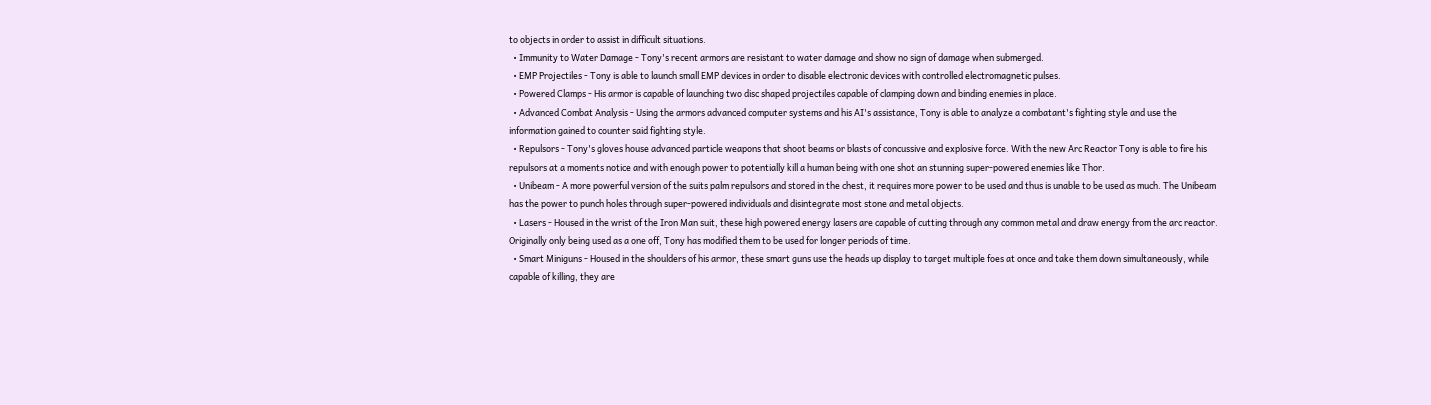to objects in order to assist in difficult situations.
  • Immunity to Water Damage - Tony's recent armors are resistant to water damage and show no sign of damage when submerged.
  • EMP Projectiles - Tony is able to launch small EMP devices in order to disable electronic devices with controlled electromagnetic pulses.
  • Powered Clamps - His armor is capable of launching two disc shaped projectiles capable of clamping down and binding enemies in place.
  • Advanced Combat Analysis - Using the armors advanced computer systems and his AI's assistance, Tony is able to analyze a combatant's fighting style and use the information gained to counter said fighting style.
  • Repulsors - Tony's gloves house advanced particle weapons that shoot beams or blasts of concussive and explosive force. With the new Arc Reactor Tony is able to fire his repulsors at a moments notice and with enough power to potentially kill a human being with one shot an stunning super-powered enemies like Thor.
  • Unibeam - A more powerful version of the suits palm repulsors and stored in the chest, it requires more power to be used and thus is unable to be used as much. The Unibeam has the power to punch holes through super-powered individuals and disintegrate most stone and metal objects.
  • Lasers - Housed in the wrist of the Iron Man suit, these high powered energy lasers are capable of cutting through any common metal and draw energy from the arc reactor. Originally only being used as a one off, Tony has modified them to be used for longer periods of time.
  • Smart Miniguns - Housed in the shoulders of his armor, these smart guns use the heads up display to target multiple foes at once and take them down simultaneously, while capable of killing, they are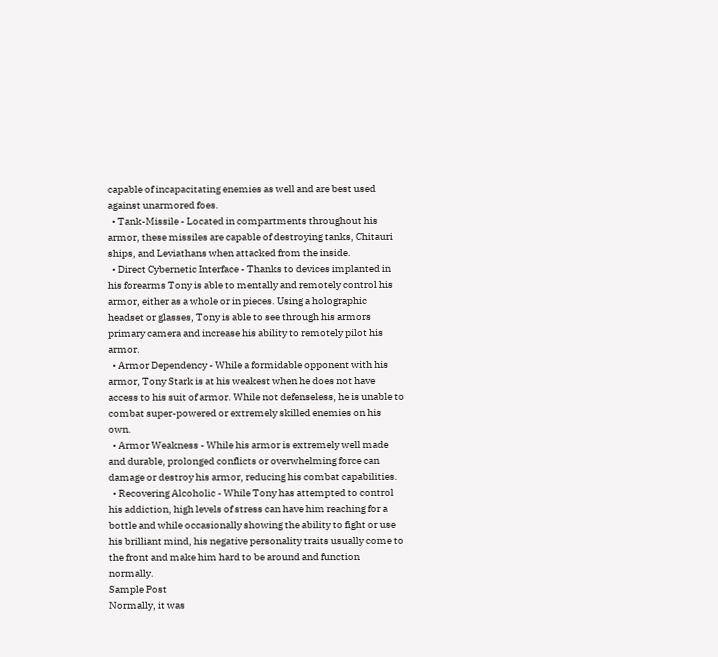capable of incapacitating enemies as well and are best used against unarmored foes.
  • Tank-Missile - Located in compartments throughout his armor, these missiles are capable of destroying tanks, Chitauri ships, and Leviathans when attacked from the inside.
  • Direct Cybernetic Interface - Thanks to devices implanted in his forearms Tony is able to mentally and remotely control his armor, either as a whole or in pieces. Using a holographic headset or glasses, Tony is able to see through his armors primary camera and increase his ability to remotely pilot his armor.
  • Armor Dependency - While a formidable opponent with his armor, Tony Stark is at his weakest when he does not have access to his suit of armor. While not defenseless, he is unable to combat super-powered or extremely skilled enemies on his own.
  • Armor Weakness - While his armor is extremely well made and durable, prolonged conflicts or overwhelming force can damage or destroy his armor, reducing his combat capabilities.
  • Recovering Alcoholic - While Tony has attempted to control his addiction, high levels of stress can have him reaching for a bottle and while occasionally showing the ability to fight or use his brilliant mind, his negative personality traits usually come to the front and make him hard to be around and function normally.
Sample Post
Normally, it was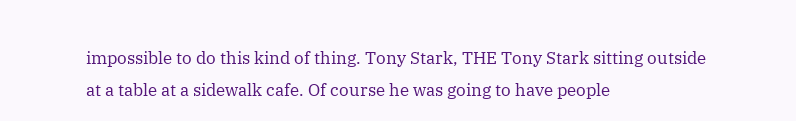impossible to do this kind of thing. Tony Stark, THE Tony Stark sitting outside at a table at a sidewalk cafe. Of course he was going to have people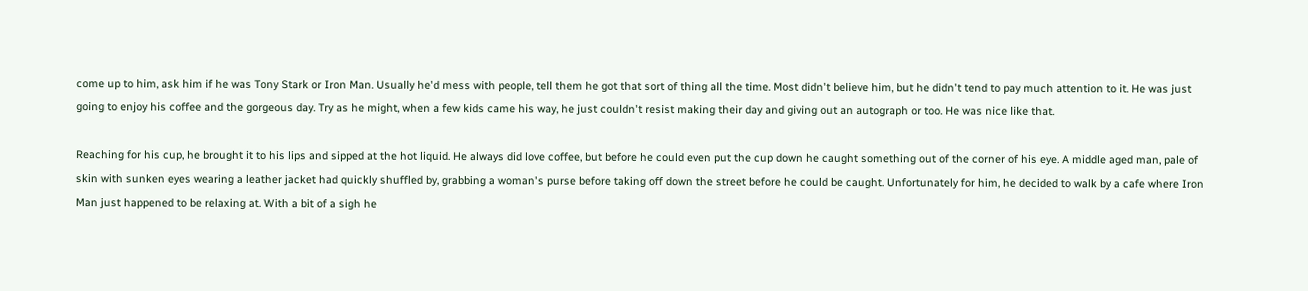come up to him, ask him if he was Tony Stark or Iron Man. Usually he'd mess with people, tell them he got that sort of thing all the time. Most didn't believe him, but he didn't tend to pay much attention to it. He was just going to enjoy his coffee and the gorgeous day. Try as he might, when a few kids came his way, he just couldn't resist making their day and giving out an autograph or too. He was nice like that.

Reaching for his cup, he brought it to his lips and sipped at the hot liquid. He always did love coffee, but before he could even put the cup down he caught something out of the corner of his eye. A middle aged man, pale of skin with sunken eyes wearing a leather jacket had quickly shuffled by, grabbing a woman's purse before taking off down the street before he could be caught. Unfortunately for him, he decided to walk by a cafe where Iron Man just happened to be relaxing at. With a bit of a sigh he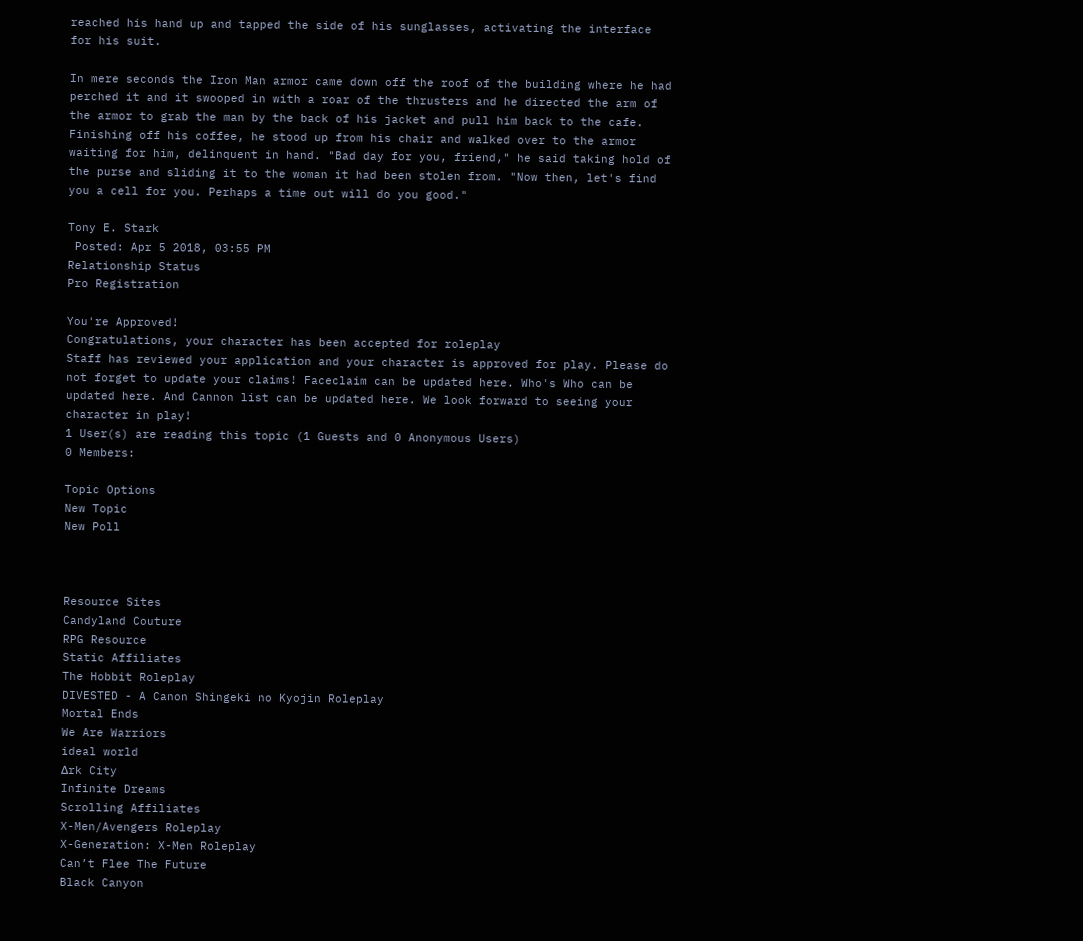reached his hand up and tapped the side of his sunglasses, activating the interface for his suit.

In mere seconds the Iron Man armor came down off the roof of the building where he had perched it and it swooped in with a roar of the thrusters and he directed the arm of the armor to grab the man by the back of his jacket and pull him back to the cafe. Finishing off his coffee, he stood up from his chair and walked over to the armor waiting for him, delinquent in hand. "Bad day for you, friend," he said taking hold of the purse and sliding it to the woman it had been stolen from. "Now then, let's find you a cell for you. Perhaps a time out will do you good."

Tony E. Stark
 Posted: Apr 5 2018, 03:55 PM
Relationship Status
Pro Registration

You're Approved!
Congratulations, your character has been accepted for roleplay
Staff has reviewed your application and your character is approved for play. Please do not forget to update your claims! Faceclaim can be updated here. Who's Who can be updated here. And Cannon list can be updated here. We look forward to seeing your character in play!
1 User(s) are reading this topic (1 Guests and 0 Anonymous Users)
0 Members:

Topic Options
New Topic
New Poll



Resource Sites
Candyland Couture
RPG Resource
Static Affiliates
The Hobbit Roleplay
DIVESTED - A Canon Shingeki no Kyojin Roleplay
Mortal Ends
We Are Warriors
ideal world
Δrk City
Infinite Dreams
Scrolling Affiliates
X-Men/Avengers Roleplay
X-Generation: X-Men Roleplay
Can’t Flee The Future
Black Canyon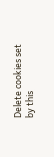Delete cookies set by this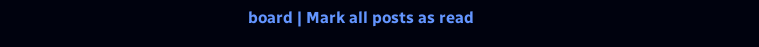board | Mark all posts as read